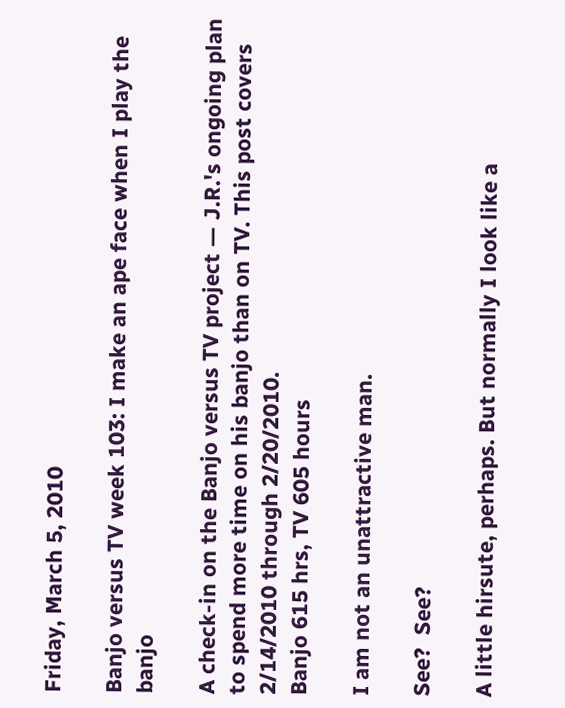Friday, March 5, 2010

Banjo versus TV week 103: I make an ape face when I play the banjo

A check-in on the Banjo versus TV project — J.R.'s ongoing plan to spend more time on his banjo than on TV. This post covers 2/14/2010 through 2/20/2010.
Banjo 615 hrs, TV 605 hours

I am not an unattractive man.

See?  See?

A little hirsute, perhaps. But normally I look like a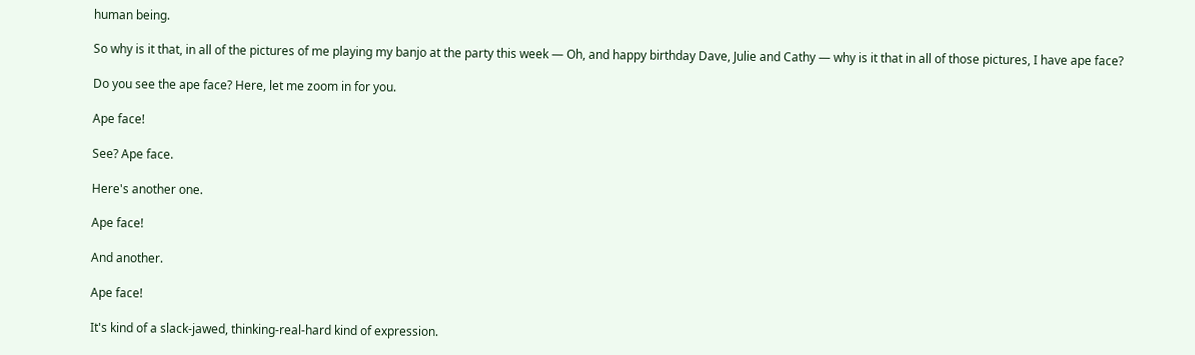human being.

So why is it that, in all of the pictures of me playing my banjo at the party this week — Oh, and happy birthday Dave, Julie and Cathy — why is it that in all of those pictures, I have ape face?

Do you see the ape face? Here, let me zoom in for you.

Ape face!

See? Ape face.

Here's another one.

Ape face!

And another.

Ape face!

It's kind of a slack-jawed, thinking-real-hard kind of expression.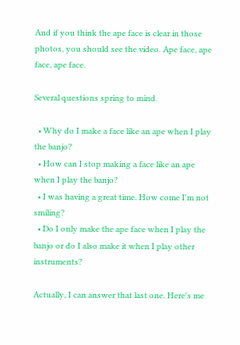And if you think the ape face is clear in those photos, you should see the video. Ape face, ape face, ape face.

Several questions spring to mind.

  • Why do I make a face like an ape when I play the banjo?
  • How can I stop making a face like an ape when I play the banjo?
  • I was having a great time. How come I'm not smiling?
  • Do I only make the ape face when I play the banjo or do I also make it when I play other instruments?

Actually, I can answer that last one. Here's me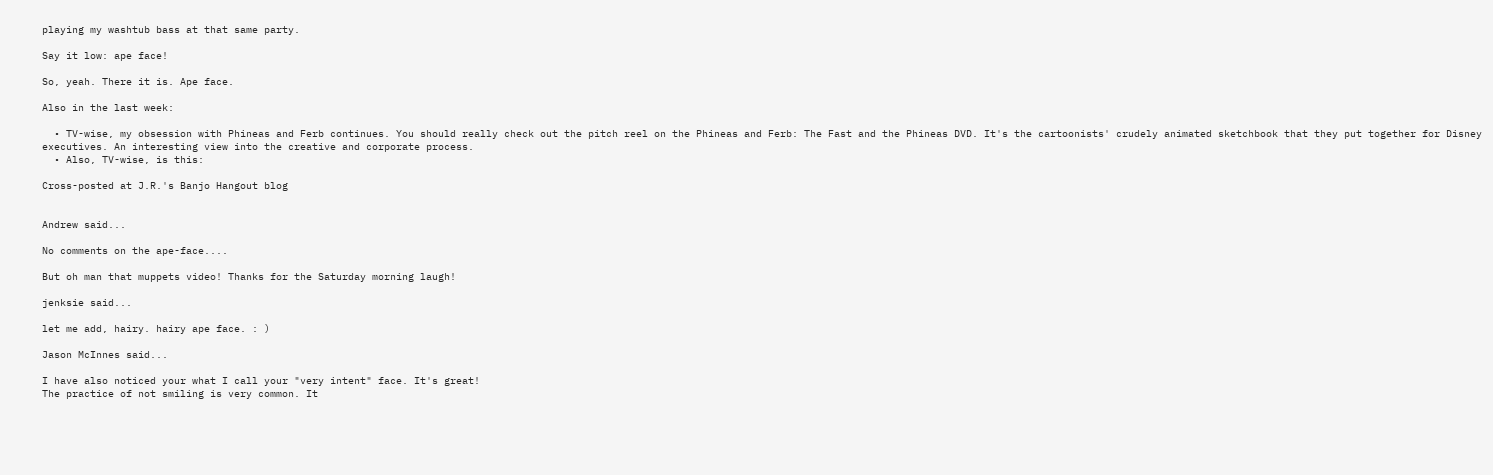playing my washtub bass at that same party.

Say it low: ape face!

So, yeah. There it is. Ape face.

Also in the last week:

  • TV-wise, my obsession with Phineas and Ferb continues. You should really check out the pitch reel on the Phineas and Ferb: The Fast and the Phineas DVD. It's the cartoonists' crudely animated sketchbook that they put together for Disney executives. An interesting view into the creative and corporate process.
  • Also, TV-wise, is this:

Cross-posted at J.R.'s Banjo Hangout blog


Andrew said...

No comments on the ape-face....

But oh man that muppets video! Thanks for the Saturday morning laugh!

jenksie said...

let me add, hairy. hairy ape face. : )

Jason McInnes said...

I have also noticed your what I call your "very intent" face. It's great!
The practice of not smiling is very common. It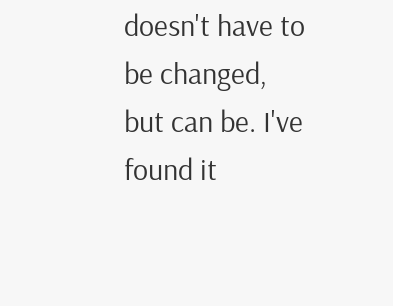doesn't have to be changed, but can be. I've found it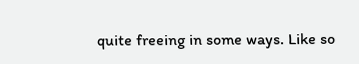quite freeing in some ways. Like so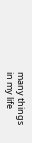many things in my life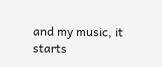and my music, it starts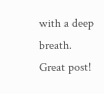with a deep breath.
Great post!